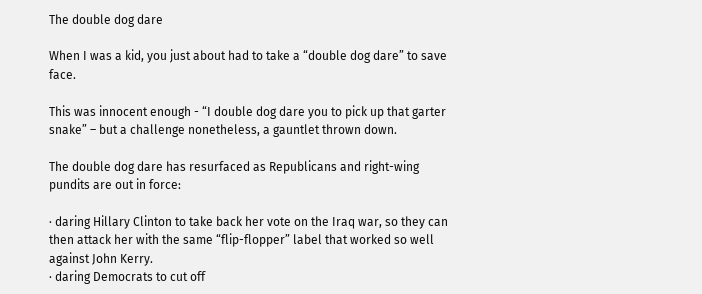The double dog dare

When I was a kid, you just about had to take a “double dog dare” to save face.

This was innocent enough - “I double dog dare you to pick up that garter snake” – but a challenge nonetheless, a gauntlet thrown down.

The double dog dare has resurfaced as Republicans and right-wing pundits are out in force:

· daring Hillary Clinton to take back her vote on the Iraq war, so they can then attack her with the same “flip-flopper” label that worked so well against John Kerry.
· daring Democrats to cut off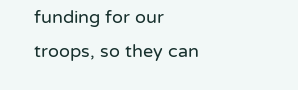funding for our troops, so they can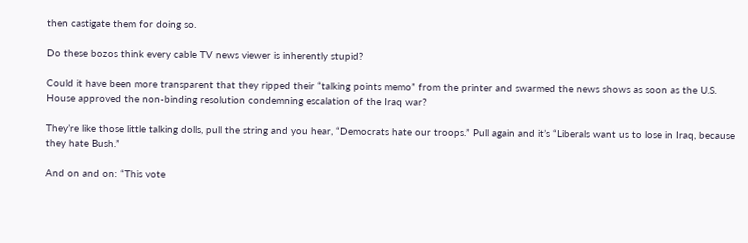then castigate them for doing so.

Do these bozos think every cable TV news viewer is inherently stupid?

Could it have been more transparent that they ripped their “talking points memo” from the printer and swarmed the news shows as soon as the U.S. House approved the non-binding resolution condemning escalation of the Iraq war?

They’re like those little talking dolls, pull the string and you hear, “Democrats hate our troops.” Pull again and it’s “Liberals want us to lose in Iraq, because they hate Bush.”

And on and on: “This vote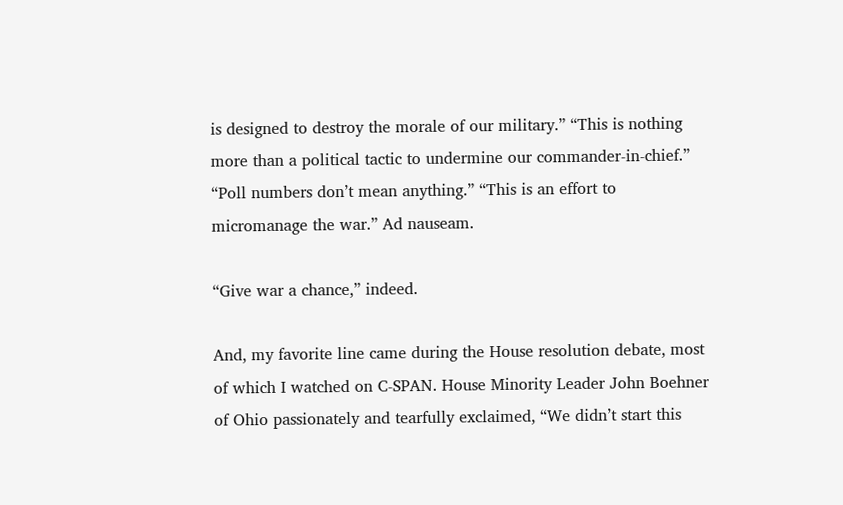is designed to destroy the morale of our military.” “This is nothing more than a political tactic to undermine our commander-in-chief.” “Poll numbers don’t mean anything.” “This is an effort to micromanage the war.” Ad nauseam.

“Give war a chance,” indeed.

And, my favorite line came during the House resolution debate, most of which I watched on C-SPAN. House Minority Leader John Boehner of Ohio passionately and tearfully exclaimed, “We didn’t start this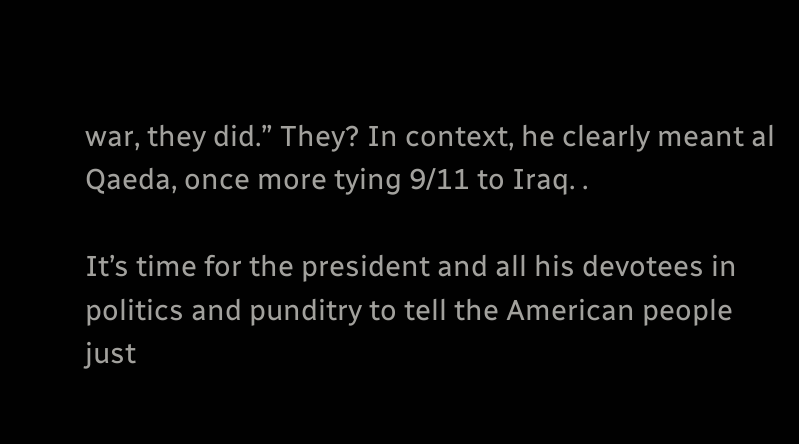war, they did.” They? In context, he clearly meant al Qaeda, once more tying 9/11 to Iraq. .

It’s time for the president and all his devotees in politics and punditry to tell the American people just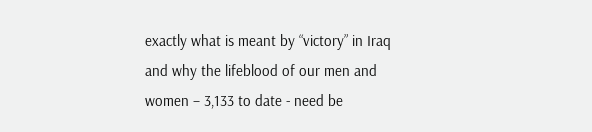exactly what is meant by “victory” in Iraq and why the lifeblood of our men and women – 3,133 to date - need be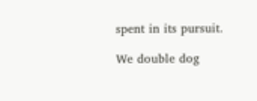spent in its pursuit.

We double dog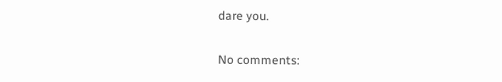dare you.

No comments: